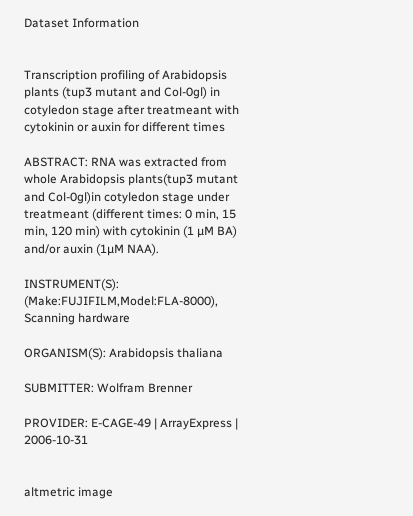Dataset Information


Transcription profiling of Arabidopsis plants (tup3 mutant and Col-0gl) in cotyledon stage after treatmeant with cytokinin or auxin for different times

ABSTRACT: RNA was extracted from whole Arabidopsis plants(tup3 mutant and Col-0gl)in cotyledon stage under treatmeant (different times: 0 min, 15 min, 120 min) with cytokinin (1 µM BA) and/or auxin (1µM NAA).

INSTRUMENT(S): (Make:FUJIFILM,Model:FLA-8000), Scanning hardware

ORGANISM(S): Arabidopsis thaliana

SUBMITTER: Wolfram Brenner

PROVIDER: E-CAGE-49 | ArrayExpress | 2006-10-31


altmetric image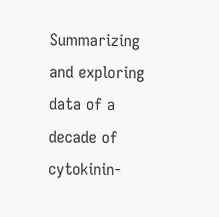Summarizing and exploring data of a decade of cytokinin-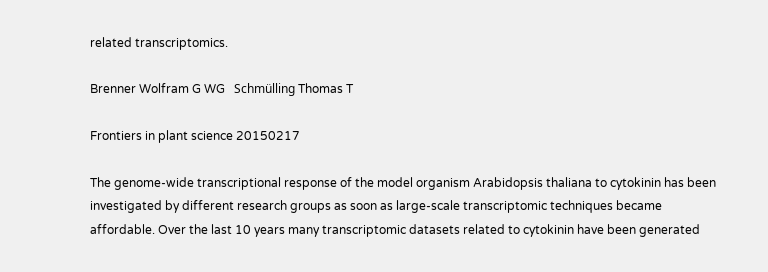related transcriptomics.

Brenner Wolfram G WG   Schmülling Thomas T

Frontiers in plant science 20150217

The genome-wide transcriptional response of the model organism Arabidopsis thaliana to cytokinin has been investigated by different research groups as soon as large-scale transcriptomic techniques became affordable. Over the last 10 years many transcriptomic datasets related to cytokinin have been generated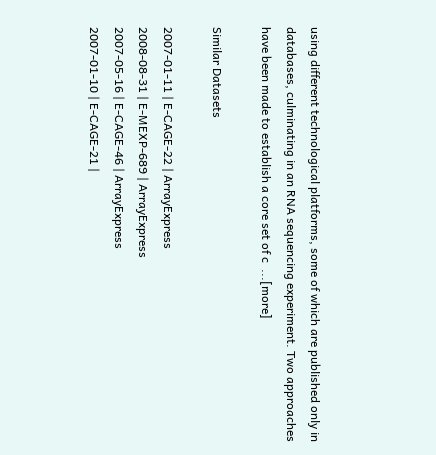using different technological platforms, some of which are published only in databases, culminating in an RNA sequencing experiment. Two approaches have been made to establish a core set of c  ...[more]

Similar Datasets

2007-01-11 | E-CAGE-22 | ArrayExpress
2008-08-31 | E-MEXP-689 | ArrayExpress
2007-05-16 | E-CAGE-46 | ArrayExpress
2007-01-10 | E-CAGE-21 |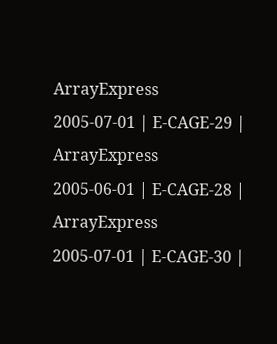ArrayExpress
2005-07-01 | E-CAGE-29 | ArrayExpress
2005-06-01 | E-CAGE-28 | ArrayExpress
2005-07-01 | E-CAGE-30 |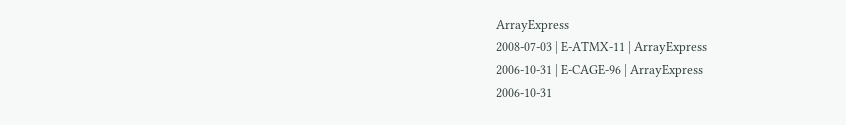ArrayExpress
2008-07-03 | E-ATMX-11 | ArrayExpress
2006-10-31 | E-CAGE-96 | ArrayExpress
2006-10-31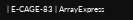| E-CAGE-83 | ArrayExpress